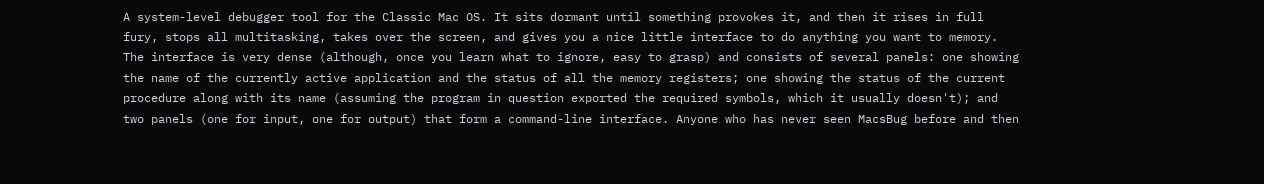A system-level debugger tool for the Classic Mac OS. It sits dormant until something provokes it, and then it rises in full fury, stops all multitasking, takes over the screen, and gives you a nice little interface to do anything you want to memory. The interface is very dense (although, once you learn what to ignore, easy to grasp) and consists of several panels: one showing the name of the currently active application and the status of all the memory registers; one showing the status of the current procedure along with its name (assuming the program in question exported the required symbols, which it usually doesn't); and two panels (one for input, one for output) that form a command-line interface. Anyone who has never seen MacsBug before and then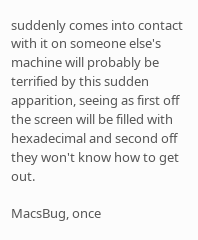suddenly comes into contact with it on someone else's machine will probably be terrified by this sudden apparition, seeing as first off the screen will be filled with hexadecimal and second off they won't know how to get out.

MacsBug, once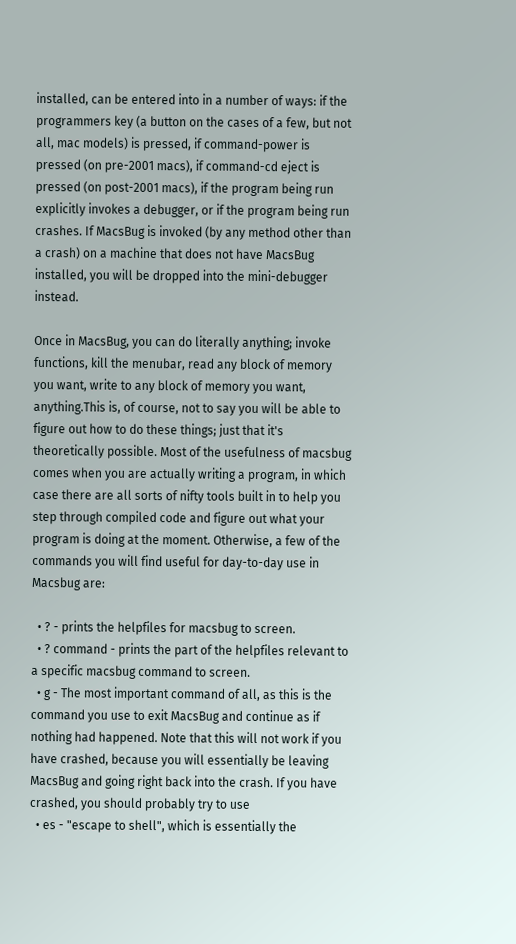installed, can be entered into in a number of ways: if the programmers key (a button on the cases of a few, but not all, mac models) is pressed, if command-power is pressed (on pre-2001 macs), if command-cd eject is pressed (on post-2001 macs), if the program being run explicitly invokes a debugger, or if the program being run crashes. If MacsBug is invoked (by any method other than a crash) on a machine that does not have MacsBug installed, you will be dropped into the mini-debugger instead.

Once in MacsBug, you can do literally anything; invoke functions, kill the menubar, read any block of memory you want, write to any block of memory you want, anything.This is, of course, not to say you will be able to figure out how to do these things; just that it's theoretically possible. Most of the usefulness of macsbug comes when you are actually writing a program, in which case there are all sorts of nifty tools built in to help you step through compiled code and figure out what your program is doing at the moment. Otherwise, a few of the commands you will find useful for day-to-day use in Macsbug are:

  • ? - prints the helpfiles for macsbug to screen.
  • ? command - prints the part of the helpfiles relevant to a specific macsbug command to screen.
  • g - The most important command of all, as this is the command you use to exit MacsBug and continue as if nothing had happened. Note that this will not work if you have crashed, because you will essentially be leaving MacsBug and going right back into the crash. If you have crashed, you should probably try to use
  • es - "escape to shell", which is essentially the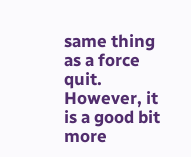same thing as a force quit. However, it is a good bit more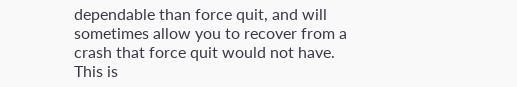dependable than force quit, and will sometimes allow you to recover from a crash that force quit would not have. This is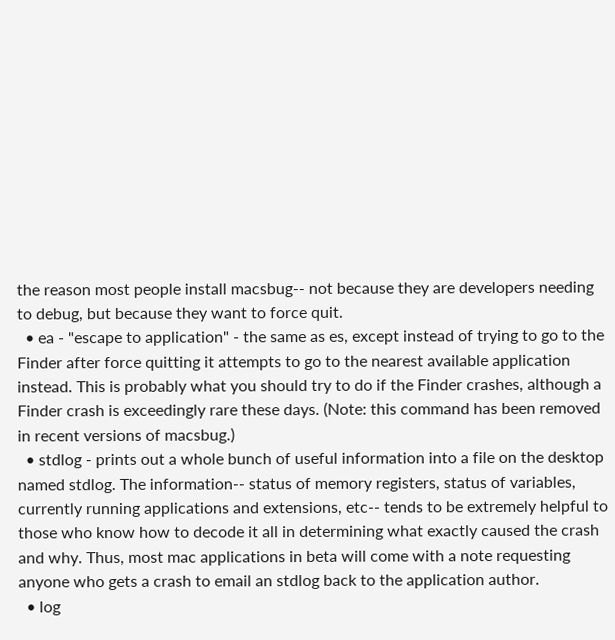the reason most people install macsbug-- not because they are developers needing to debug, but because they want to force quit.
  • ea - "escape to application" - the same as es, except instead of trying to go to the Finder after force quitting it attempts to go to the nearest available application instead. This is probably what you should try to do if the Finder crashes, although a Finder crash is exceedingly rare these days. (Note: this command has been removed in recent versions of macsbug.)
  • stdlog - prints out a whole bunch of useful information into a file on the desktop named stdlog. The information-- status of memory registers, status of variables, currently running applications and extensions, etc-- tends to be extremely helpful to those who know how to decode it all in determining what exactly caused the crash and why. Thus, most mac applications in beta will come with a note requesting anyone who gets a crash to email an stdlog back to the application author.
  • log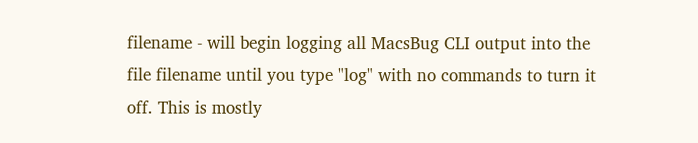filename - will begin logging all MacsBug CLI output into the file filename until you type "log" with no commands to turn it off. This is mostly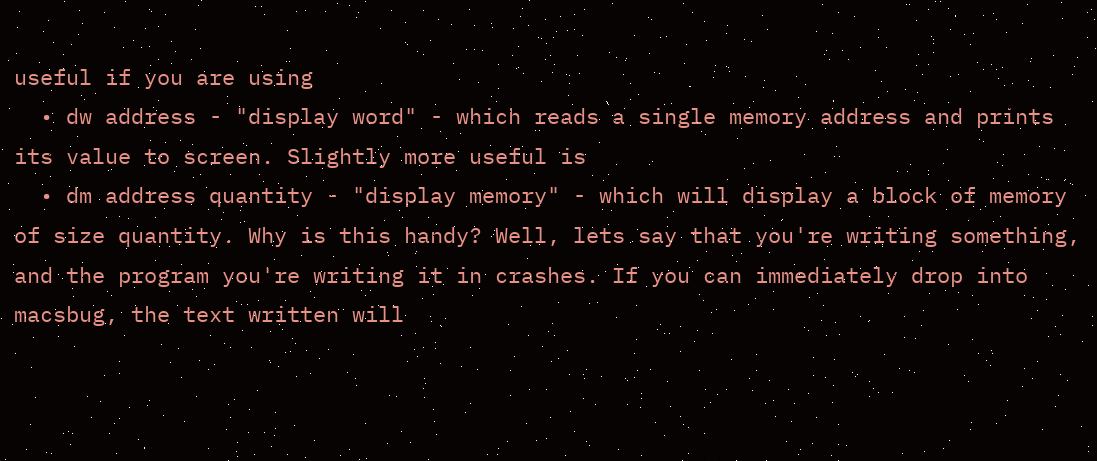useful if you are using
  • dw address - "display word" - which reads a single memory address and prints its value to screen. Slightly more useful is
  • dm address quantity - "display memory" - which will display a block of memory of size quantity. Why is this handy? Well, lets say that you're writing something, and the program you're writing it in crashes. If you can immediately drop into macsbug, the text written will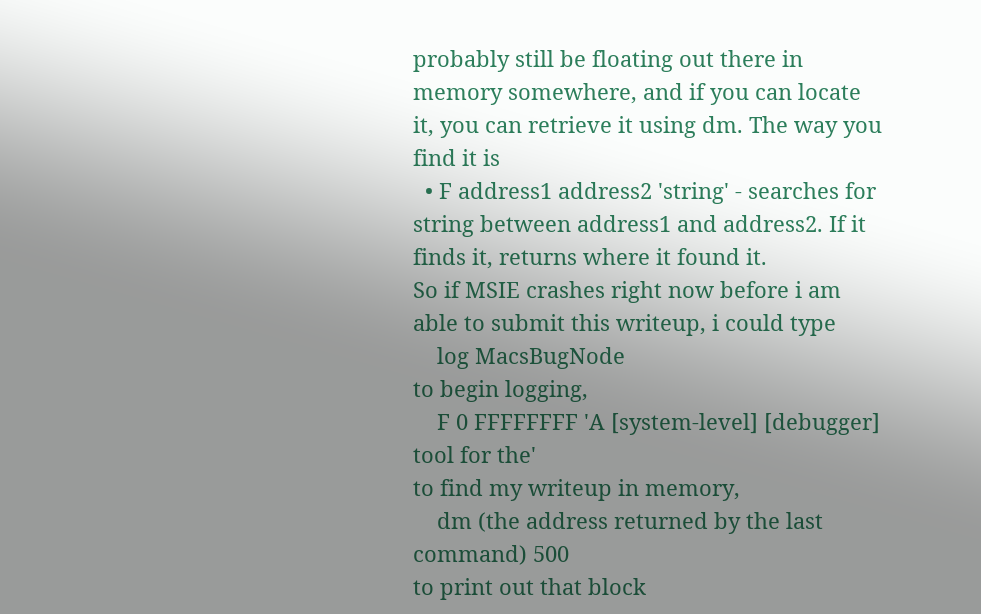probably still be floating out there in memory somewhere, and if you can locate it, you can retrieve it using dm. The way you find it is
  • F address1 address2 'string' - searches for string between address1 and address2. If it finds it, returns where it found it.
So if MSIE crashes right now before i am able to submit this writeup, i could type
    log MacsBugNode
to begin logging,
    F 0 FFFFFFFF 'A [system-level] [debugger] tool for the'
to find my writeup in memory,
    dm (the address returned by the last command) 500
to print out that block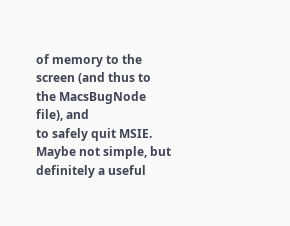of memory to the screen (and thus to the MacsBugNode file), and
to safely quit MSIE. Maybe not simple, but definitely a useful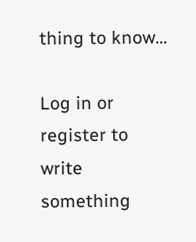thing to know...

Log in or register to write something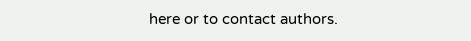here or to contact authors.